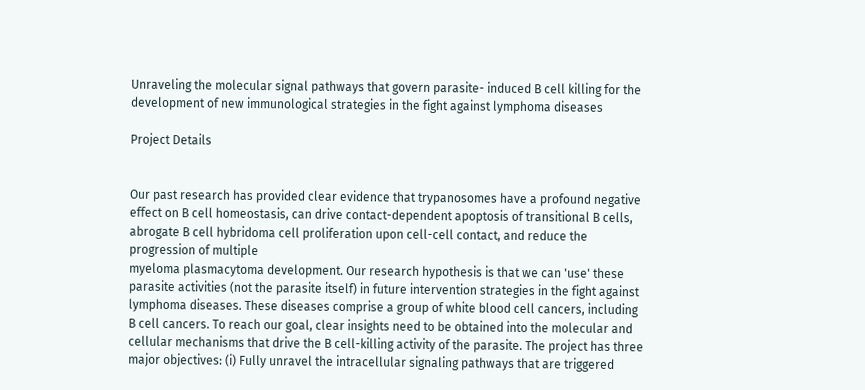Unraveling the molecular signal pathways that govern parasite- induced B cell killing for the development of new immunological strategies in the fight against lymphoma diseases

Project Details


Our past research has provided clear evidence that trypanosomes have a profound negative effect on B cell homeostasis, can drive contact-dependent apoptosis of transitional B cells, abrogate B cell hybridoma cell proliferation upon cell-cell contact, and reduce the progression of multiple
myeloma plasmacytoma development. Our research hypothesis is that we can 'use' these parasite activities (not the parasite itself) in future intervention strategies in the fight against lymphoma diseases. These diseases comprise a group of white blood cell cancers, including B cell cancers. To reach our goal, clear insights need to be obtained into the molecular and cellular mechanisms that drive the B cell-killing activity of the parasite. The project has three major objectives: (i) Fully unravel the intracellular signaling pathways that are triggered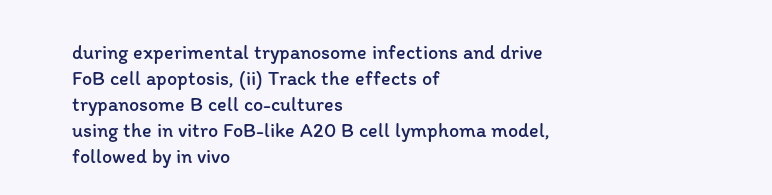during experimental trypanosome infections and drive FoB cell apoptosis, (ii) Track the effects of trypanosome B cell co-cultures
using the in vitro FoB-like A20 B cell lymphoma model, followed by in vivo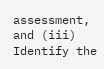assessment, and (iii) Identify the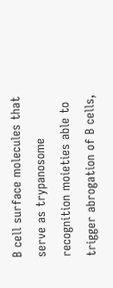B cell surface molecules that serve as trypanosome recognition moieties able to trigger abrogation of B cells,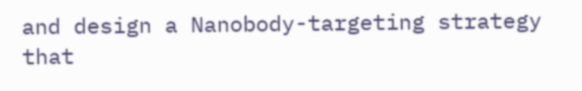and design a Nanobody-targeting strategy that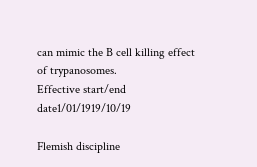can mimic the B cell killing effect of trypanosomes.
Effective start/end date1/01/1919/10/19

Flemish discipline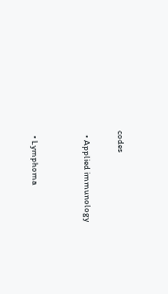codes

  • Applied immunology


  • Lymphoma